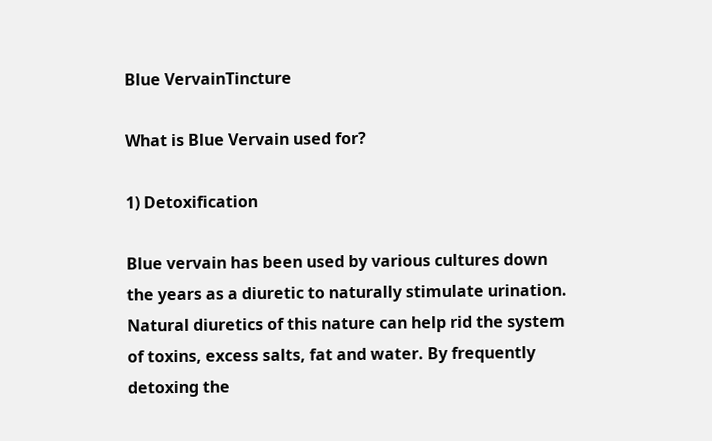Blue VervainTincture

What is Blue Vervain used for?

1) Detoxification

Blue vervain has been used by various cultures down the years as a diuretic to naturally stimulate urination. Natural diuretics of this nature can help rid the system of toxins, excess salts, fat and water. By frequently detoxing the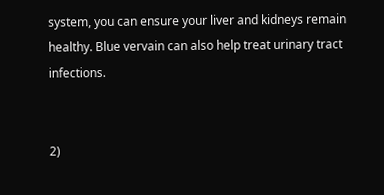system, you can ensure your liver and kidneys remain healthy. Blue vervain can also help treat urinary tract infections.


2)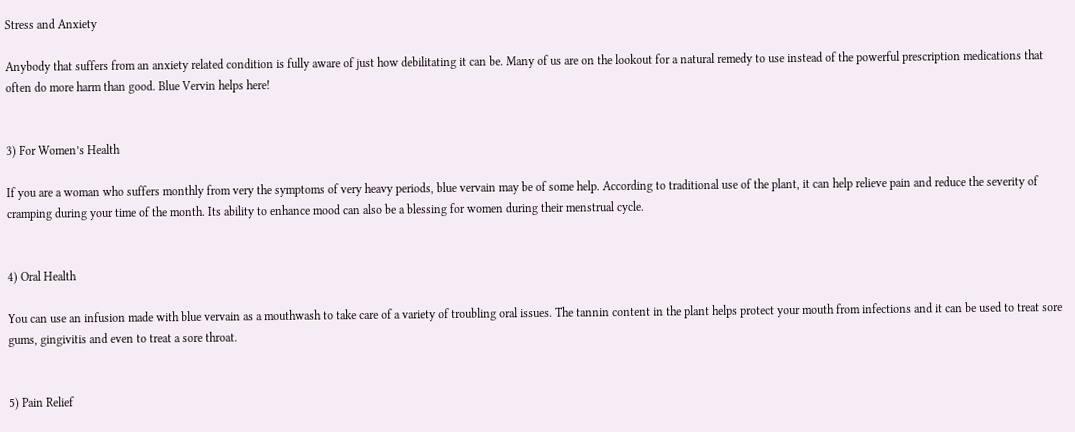Stress and Anxiety

Anybody that suffers from an anxiety related condition is fully aware of just how debilitating it can be. Many of us are on the lookout for a natural remedy to use instead of the powerful prescription medications that often do more harm than good. Blue Vervin helps here!


3) For Women’s Health

If you are a woman who suffers monthly from very the symptoms of very heavy periods, blue vervain may be of some help. According to traditional use of the plant, it can help relieve pain and reduce the severity of cramping during your time of the month. Its ability to enhance mood can also be a blessing for women during their menstrual cycle.


4) Oral Health

You can use an infusion made with blue vervain as a mouthwash to take care of a variety of troubling oral issues. The tannin content in the plant helps protect your mouth from infections and it can be used to treat sore gums, gingivitis and even to treat a sore throat.


5) Pain Relief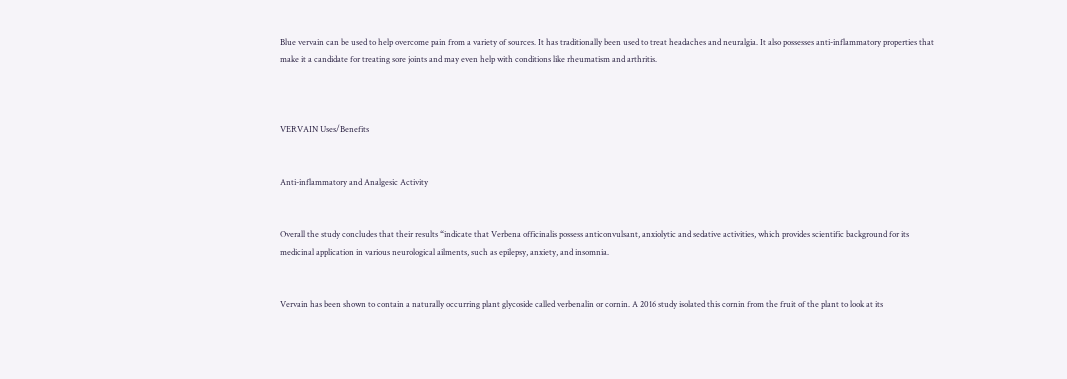Blue vervain can be used to help overcome pain from a variety of sources. It has traditionally been used to treat headaches and neuralgia. It also possesses anti-inflammatory properties that make it a candidate for treating sore joints and may even help with conditions like rheumatism and arthritis.



VERVAIN Uses/Benefits


Anti-inflammatory and Analgesic Activity


Overall the study concludes that their results “indicate that Verbena officinalis possess anticonvulsant, anxiolytic and sedative activities, which provides scientific background for its medicinal application in various neurological ailments, such as epilepsy, anxiety, and insomnia.


Vervain has been shown to contain a naturally occurring plant glycoside called verbenalin or cornin. A 2016 study isolated this cornin from the fruit of the plant to look at its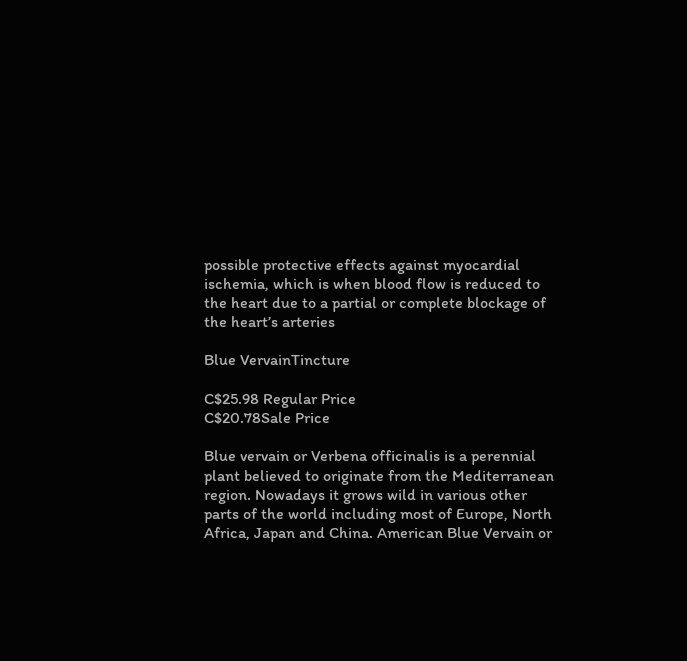possible protective effects against myocardial ischemia, which is when blood flow is reduced to the heart due to a partial or complete blockage of the heart’s arteries

Blue VervainTincture

C$25.98 Regular Price
C$20.78Sale Price

Blue vervain or Verbena officinalis is a perennial plant believed to originate from the Mediterranean region. Nowadays it grows wild in various other parts of the world including most of Europe, North Africa, Japan and China. American Blue Vervain or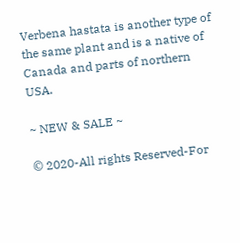Verbena hastata is another type of the same plant and is a native of Canada and parts of northern USA.

~ NEW & SALE ~

© 2020-All rights Reserved-For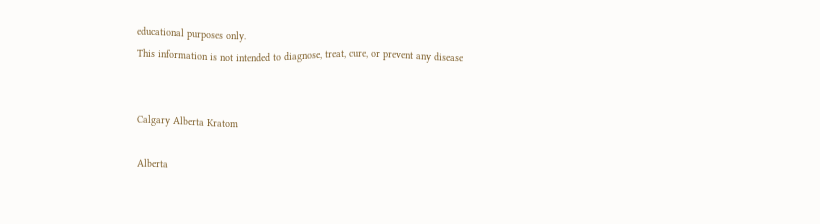educational purposes only.
This information is not intended to diagnose, treat, cure, or prevent any disease


Calgary Alberta Kratom

Alberta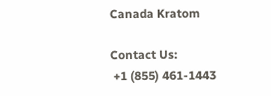Canada Kratom

Contact Us:
 +1 (855) 461-1443